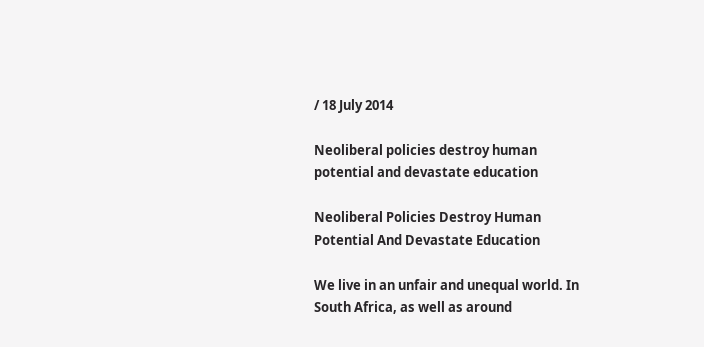/ 18 July 2014

Neoliberal policies destroy human potential and devastate education

Neoliberal Policies Destroy Human Potential And Devastate Education

We live in an unfair and unequal world. In South Africa, as well as around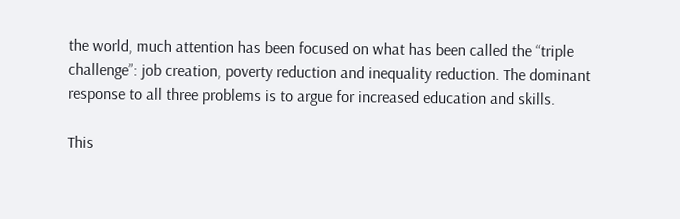the world, much attention has been focused on what has been called the “triple challenge”: job creation, poverty reduction and inequality reduction. The dominant response to all three problems is to argue for increased education and skills.

This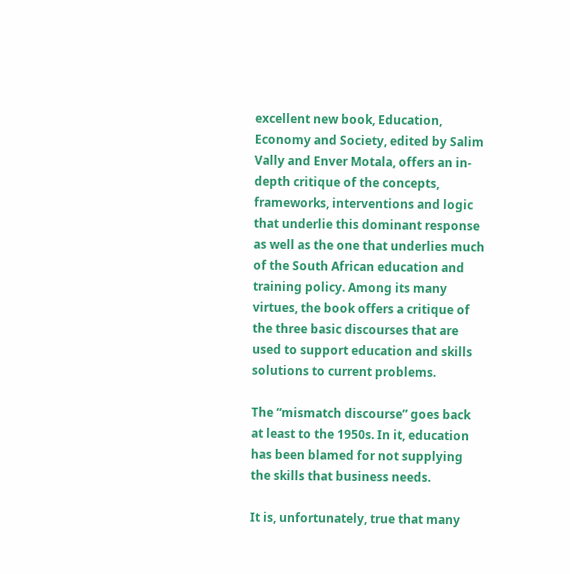excellent new book, Education, Economy and Society, edited by Salim Vally and Enver Motala, offers an in-depth critique of the concepts, frameworks, interventions and logic that underlie this dominant response as well as the one that underlies much of the South African education and training policy. Among its many virtues, the book offers a critique of the three basic discourses that are used to support education and skills solutions to current problems.

The “mismatch discourse” goes back at least to the 1950s. In it, education has been blamed for not supplying the skills that business needs.

It is, unfortunately, true that many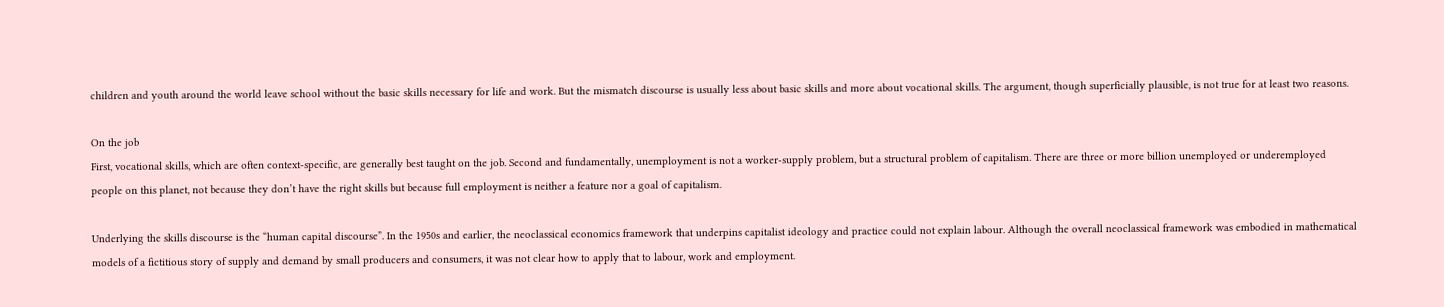children and youth around the world leave school without the basic skills necessary for life and work. But the mismatch discourse is usually less about basic skills and more about vocational skills. The argument, though superficially plausible, is not true for at least two reasons.

On the job
First, vocational skills, which are often context-specific, are generally best taught on the job. Second and fundamentally, unemployment is not a worker-supply problem, but a structural problem of capitalism. There are three or more billion unemployed or underemployed people on this planet, not because they don’t have the right skills but because full employment is neither a feature nor a goal of capitalism.

Underlying the skills discourse is the “human capital discourse”. In the 1950s and earlier, the neoclassical economics framework that underpins capitalist ideology and practice could not explain labour. Although the overall neoclassical framework was embodied in mathematical models of a fictitious story of supply and demand by small producers and consumers, it was not clear how to apply that to labour, work and employment.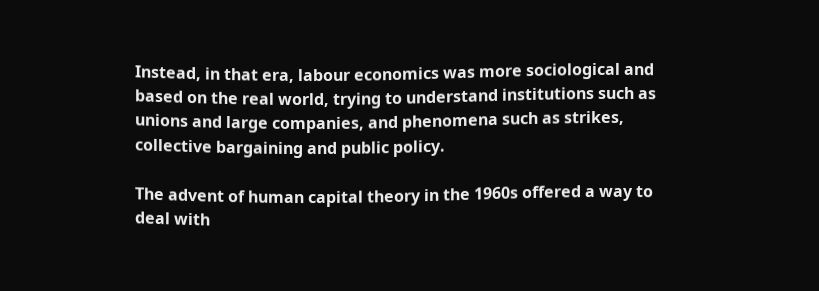Instead, in that era, labour economics was more sociological and based on the real world, trying to understand institutions such as unions and large companies, and phenomena such as strikes, collective bargaining and public policy.

The advent of human capital theory in the 1960s offered a way to deal with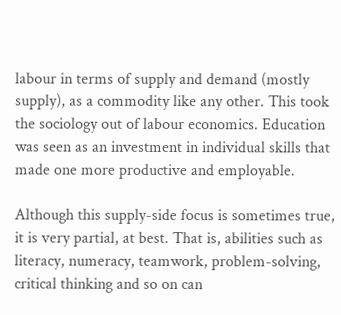labour in terms of supply and demand (mostly supply), as a commodity like any other. This took the sociology out of labour economics. Education was seen as an investment in individual skills that made one more productive and employable.

Although this supply-side focus is sometimes true, it is very partial, at best. That is, abilities such as literacy, numeracy, teamwork, problem-solving, critical thinking and so on can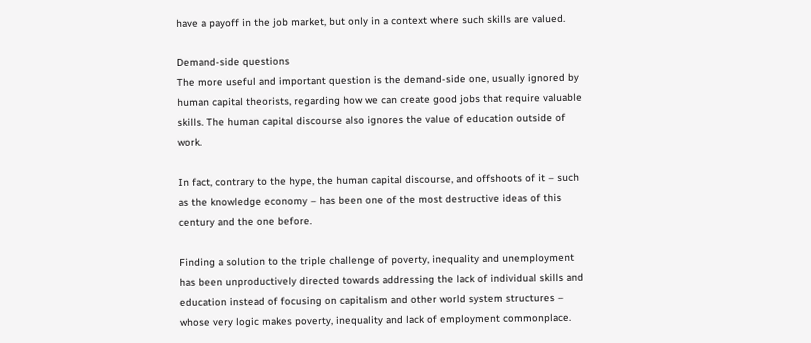have a payoff in the job market, but only in a context where such skills are valued.

Demand-side questions
The more useful and important question is the demand-side one, usually ignored by human capital theorists, regarding how we can create good jobs that require valuable skills. The human capital discourse also ignores the value of education outside of work.

In fact, contrary to the hype, the human capital discourse, and offshoots of it – such as the knowledge economy – has been one of the most destructive ideas of this century and the one before.

Finding a solution to the triple challenge of poverty, inequality and unemployment has been unproductively directed towards addressing the lack of individual skills and education instead of focusing on capitalism and other world system structures – whose very logic makes poverty, inequality and lack of employment commonplace.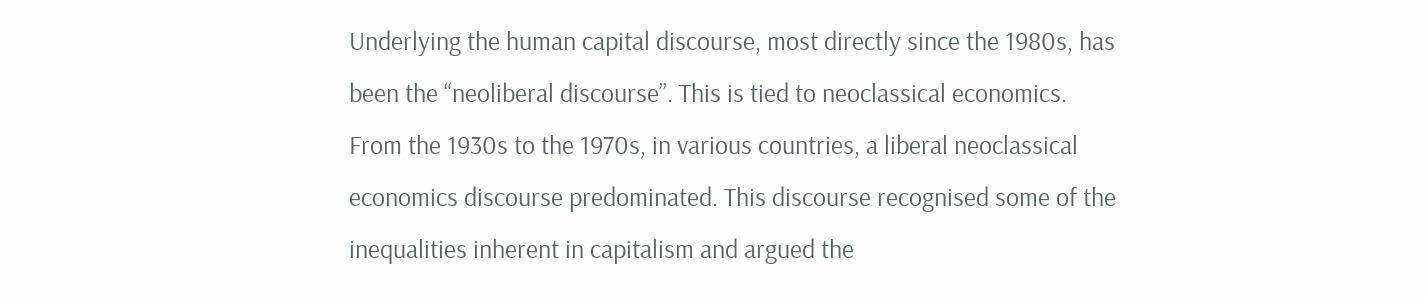Underlying the human capital discourse, most directly since the 1980s, has been the “neoliberal discourse”. This is tied to neoclassical economics. From the 1930s to the 1970s, in various countries, a liberal neoclassical economics discourse predominated. This discourse recognised some of the inequalities inherent in capitalism and argued the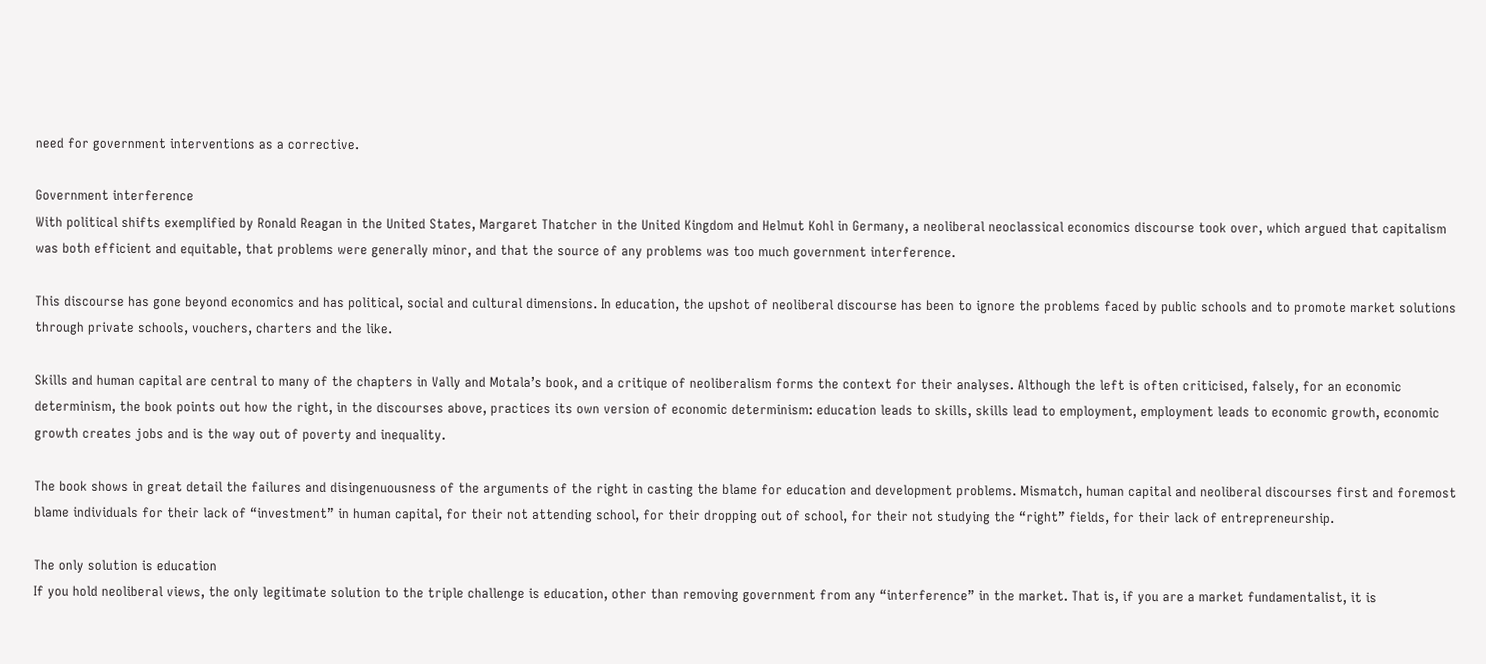need for government interventions as a corrective.

Government interference
With political shifts exemplified by Ronald Reagan in the United States, Margaret Thatcher in the United Kingdom and Helmut Kohl in Germany, a neoliberal neoclassical economics discourse took over, which argued that capitalism was both efficient and equitable, that problems were generally minor, and that the source of any problems was too much government interference.

This discourse has gone beyond economics and has political, social and cultural dimensions. In education, the upshot of neoliberal discourse has been to ignore the problems faced by public schools and to promote market solutions through private schools, vouchers, charters and the like.

Skills and human capital are central to many of the chapters in Vally and Motala’s book, and a critique of neoliberalism forms the context for their analyses. Although the left is often criticised, falsely, for an economic determinism, the book points out how the right, in the discourses above, practices its own version of economic determinism: education leads to skills, skills lead to employment, employment leads to economic growth, economic growth creates jobs and is the way out of poverty and inequality.

The book shows in great detail the failures and disingenuousness of the arguments of the right in casting the blame for education and development problems. Mismatch, human capital and neoliberal discourses first and foremost blame individuals for their lack of “investment” in human capital, for their not attending school, for their dropping out of school, for their not studying the “right” fields, for their lack of entrepreneurship.

The only solution is education
If you hold neoliberal views, the only legitimate solution to the triple challenge is education, other than removing government from any “interference” in the market. That is, if you are a market fundamentalist, it is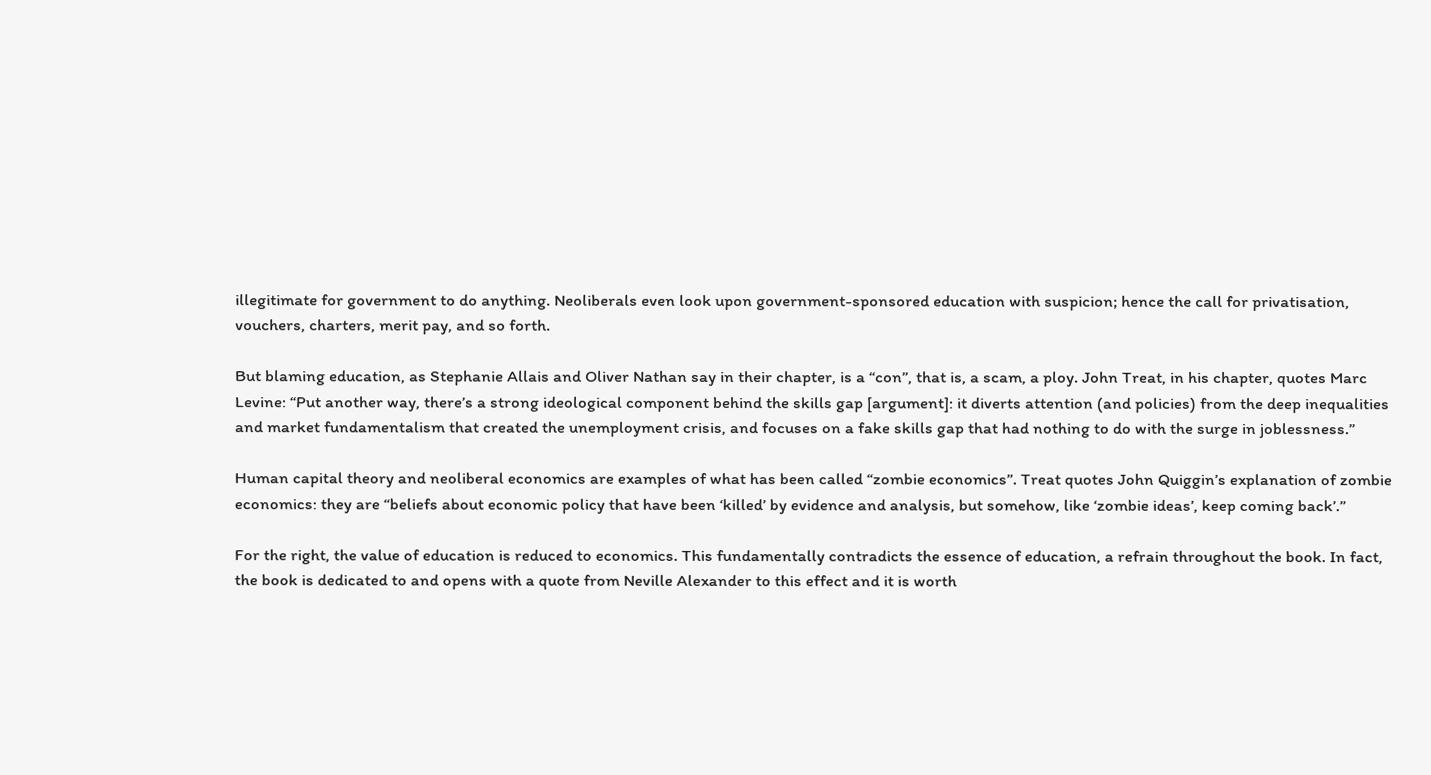illegitimate for government to do anything. Neoliberals even look upon government-sponsored education with suspicion; hence the call for privatisation, vouchers, charters, merit pay, and so forth.

But blaming education, as Stephanie Allais and Oliver Nathan say in their chapter, is a “con”, that is, a scam, a ploy. John Treat, in his chapter, quotes Marc Levine: “Put another way, there’s a strong ideological component behind the skills gap [argument]: it diverts attention (and policies) from the deep inequalities and market fundamentalism that created the unemployment crisis, and focuses on a fake skills gap that had nothing to do with the surge in joblessness.”

Human capital theory and neoliberal economics are examples of what has been called “zombie economics”. Treat quotes John Quiggin’s explanation of zombie economics: they are “beliefs about economic policy that have been ‘killed’ by evidence and analysis, but somehow, like ‘zombie ideas’, keep coming back’.”

For the right, the value of education is reduced to economics. This fundamentally contradicts the essence of education, a refrain throughout the book. In fact, the book is dedicated to and opens with a quote from Neville Alexander to this effect and it is worth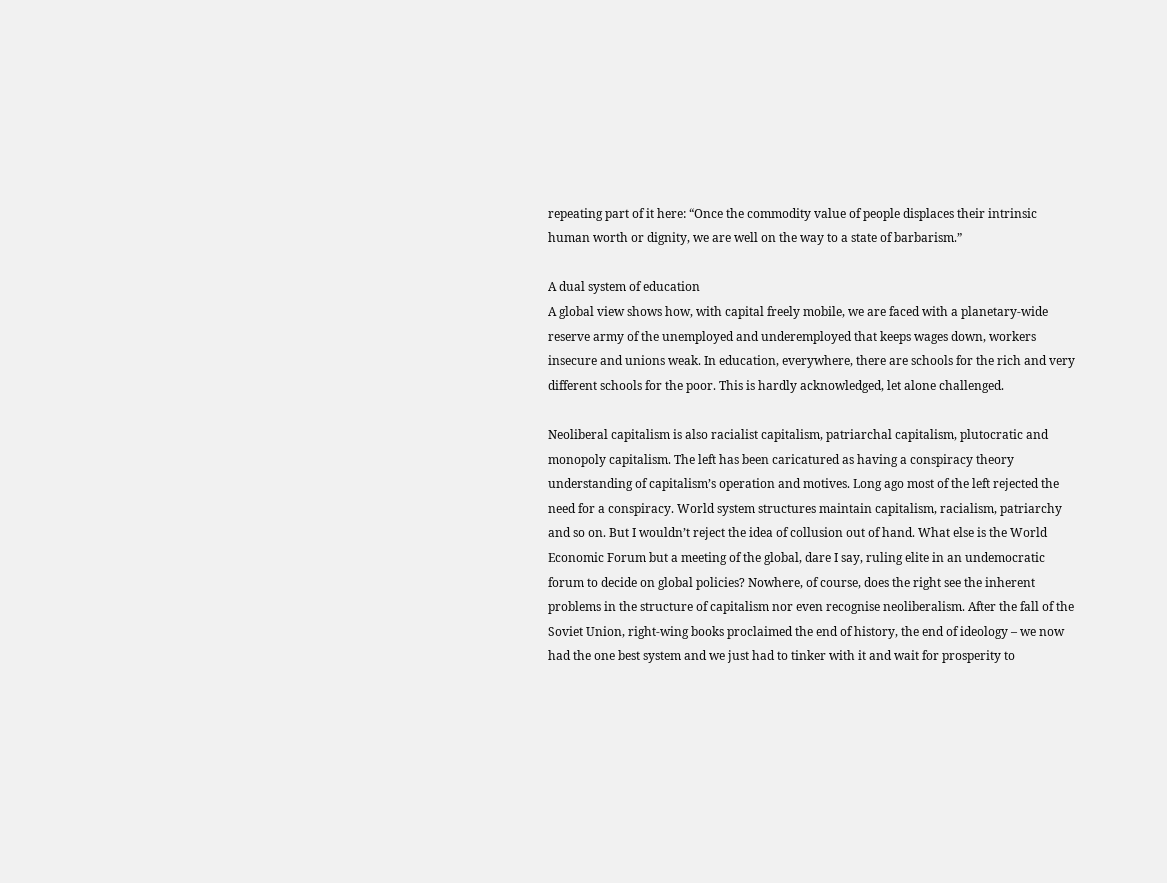repeating part of it here: “Once the commodity value of people displaces their intrinsic human worth or dignity, we are well on the way to a state of barbarism.”

A dual system of education
A global view shows how, with capital freely mobile, we are faced with a planetary-wide reserve army of the unemployed and underemployed that keeps wages down, workers insecure and unions weak. In education, everywhere, there are schools for the rich and very different schools for the poor. This is hardly acknowledged, let alone challenged.

Neoliberal capitalism is also racialist capitalism, patriarchal capitalism, plutocratic and monopoly capitalism. The left has been caricatured as having a conspiracy theory understanding of capitalism’s operation and motives. Long ago most of the left rejected the need for a conspiracy. World system structures maintain capitalism, racialism, patriarchy and so on. But I wouldn’t reject the idea of collusion out of hand. What else is the World Economic Forum but a meeting of the global, dare I say, ruling elite in an undemocratic forum to decide on global policies? Nowhere, of course, does the right see the inherent problems in the structure of capitalism nor even recognise neoliberalism. After the fall of the Soviet Union, right-wing books proclaimed the end of history, the end of ideology – we now had the one best system and we just had to tinker with it and wait for prosperity to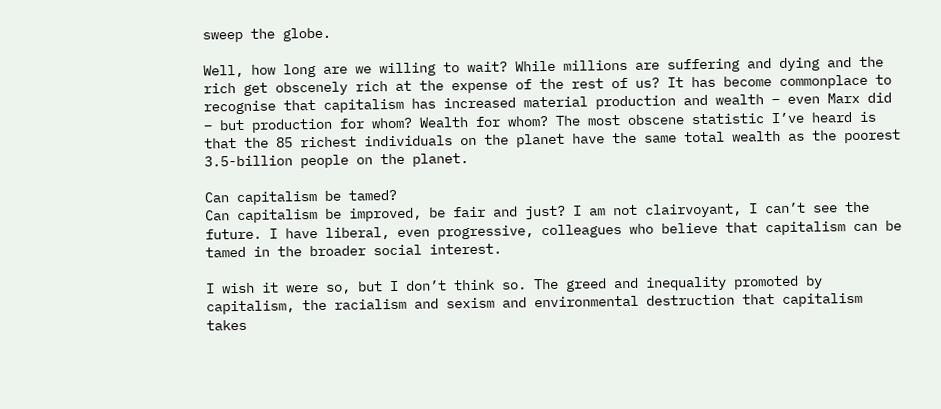sweep the globe.

Well, how long are we willing to wait? While millions are suffering and dying and the rich get obscenely rich at the expense of the rest of us? It has become commonplace to recognise that capitalism has increased material production and wealth – even Marx did – but production for whom? Wealth for whom? The most obscene statistic I’ve heard is that the 85 richest individuals on the planet have the same total wealth as the poorest 3.5-billion people on the planet.

Can capitalism be tamed?
Can capitalism be improved, be fair and just? I am not clairvoyant, I can’t see the future. I have liberal, even progressive, colleagues who believe that capitalism can be tamed in the broader social interest.

I wish it were so, but I don’t think so. The greed and inequality promoted by capitalism, the racialism and sexism and environmental destruction that capitalism takes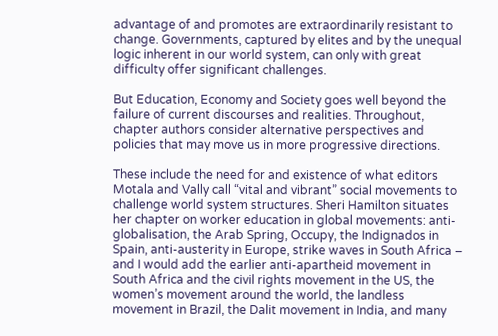advantage of and promotes are extraordinarily resistant to change. Governments, captured by elites and by the unequal logic inherent in our world system, can only with great difficulty offer significant challenges.

But Education, Economy and Society goes well beyond the failure of current discourses and realities. Throughout, chapter authors consider alternative perspectives and policies that may move us in more progressive directions.

These include the need for and existence of what editors Motala and Vally call “vital and vibrant” social movements to challenge world system structures. Sheri Hamilton situates her chapter on worker education in global movements: anti-globalisation, the Arab Spring, Occupy, the Indignados in Spain, anti-austerity in Europe, strike waves in South Africa – and I would add the earlier anti-apartheid movement in South Africa and the civil rights movement in the US, the women’s movement around the world, the landless movement in Brazil, the Dalit movement in India, and many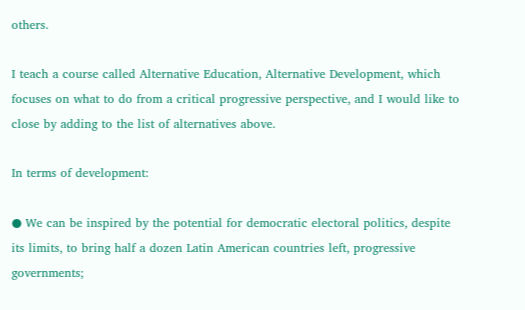others.

I teach a course called Alternative Education, Alternative Development, which focuses on what to do from a critical progressive perspective, and I would like to close by adding to the list of alternatives above.

In terms of development:

● We can be inspired by the potential for democratic electoral politics, despite its limits, to bring half a dozen Latin American countries left, progressive governments;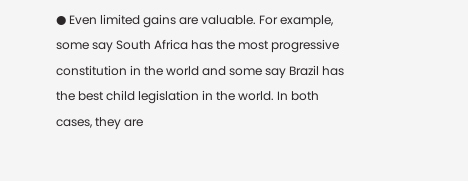● Even limited gains are valuable. For example, some say South Africa has the most progressive constitution in the world and some say Brazil has the best child legislation in the world. In both cases, they are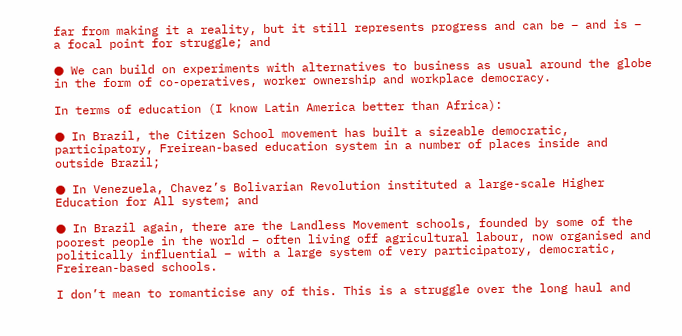far from making it a reality, but it still represents progress and can be – and is – a focal point for struggle; and

● We can build on experiments with alternatives to business as usual around the globe in the form of co-operatives, worker ownership and workplace democracy.

In terms of education (I know Latin America better than Africa):

● In Brazil, the Citizen School movement has built a sizeable democratic, participatory, Freirean-based education system in a number of places inside and outside Brazil;

● In Venezuela, Chavez’s Bolivarian Revolution instituted a large-scale Higher Education for All system; and

● In Brazil again, there are the Landless Movement schools, founded by some of the poorest people in the world – often living off agricultural labour, now organised and politically influential – with a large system of very participatory, democratic, Freirean-based schools.

I don’t mean to romanticise any of this. This is a struggle over the long haul and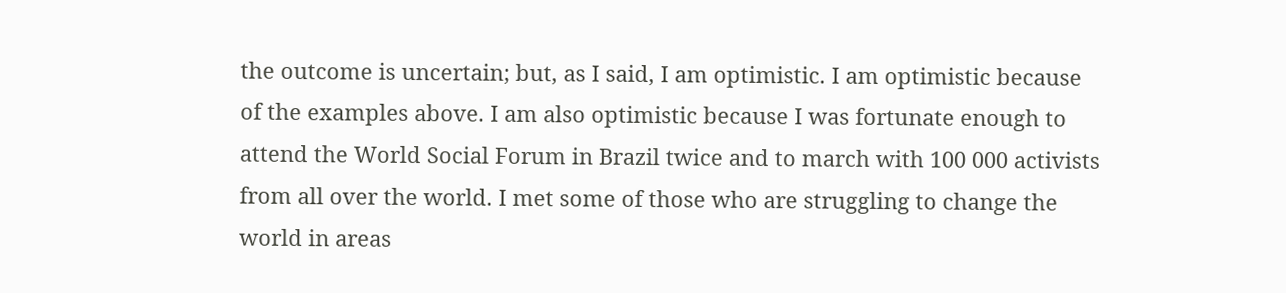the outcome is uncertain; but, as I said, I am optimistic. I am optimistic because of the examples above. I am also optimistic because I was fortunate enough to attend the World Social Forum in Brazil twice and to march with 100 000 activists from all over the world. I met some of those who are struggling to change the world in areas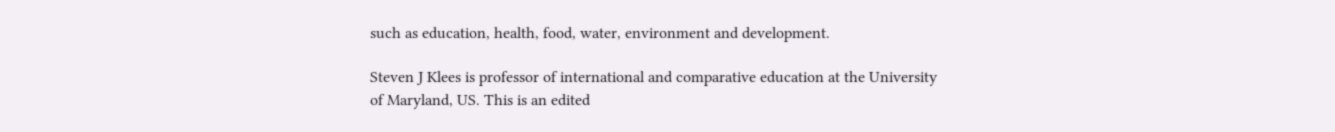such as education, health, food, water, environment and development.

Steven J Klees is professor of international and comparative education at the University of Maryland, US. This is an edited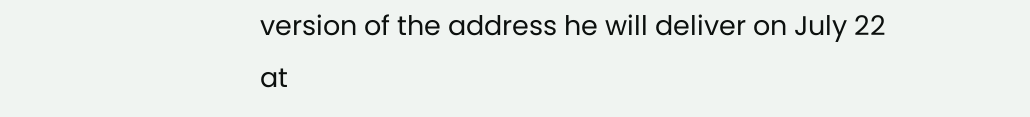version of the address he will deliver on July 22 at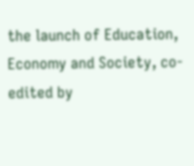the launch of Education, Economy and Society, co-edited by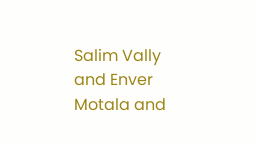Salim Vally and Enver Motala and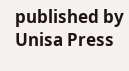published by Unisa Press